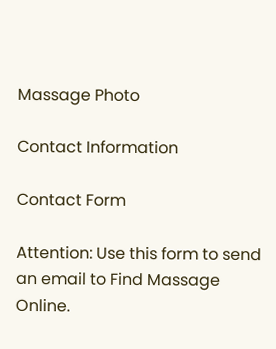Massage Photo

Contact Information

Contact Form

Attention: Use this form to send an email to Find Massage Online.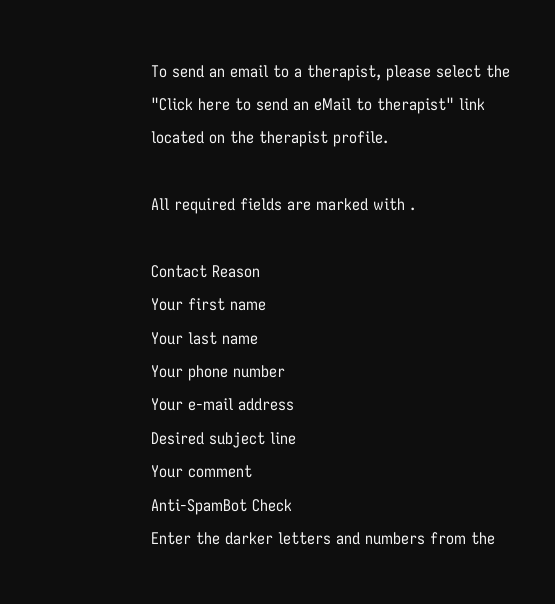To send an email to a therapist, please select the "Click here to send an eMail to therapist" link located on the therapist profile.

All required fields are marked with .

Contact Reason
Your first name
Your last name
Your phone number
Your e-mail address
Desired subject line
Your comment
Anti-SpamBot Check
Enter the darker letters and numbers from the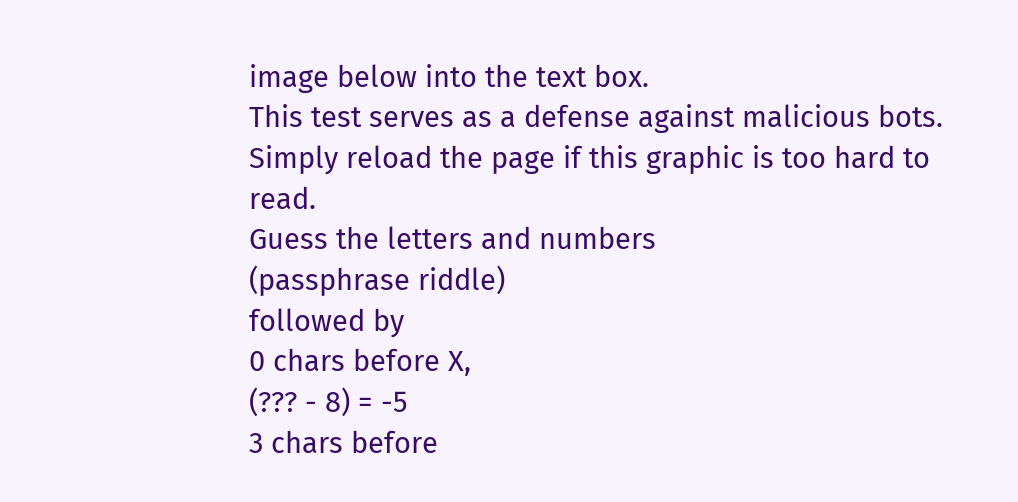image below into the text box.
This test serves as a defense against malicious bots.
Simply reload the page if this graphic is too hard to read.
Guess the letters and numbers
(passphrase riddle)
followed by
0 chars before X,
(??? - 8) = -5
3 chars before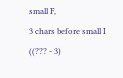small F,
3 chars before small I
((??? - 3)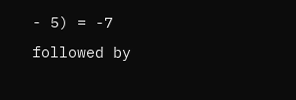- 5) = -7
followed by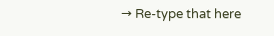→ Re-type that here